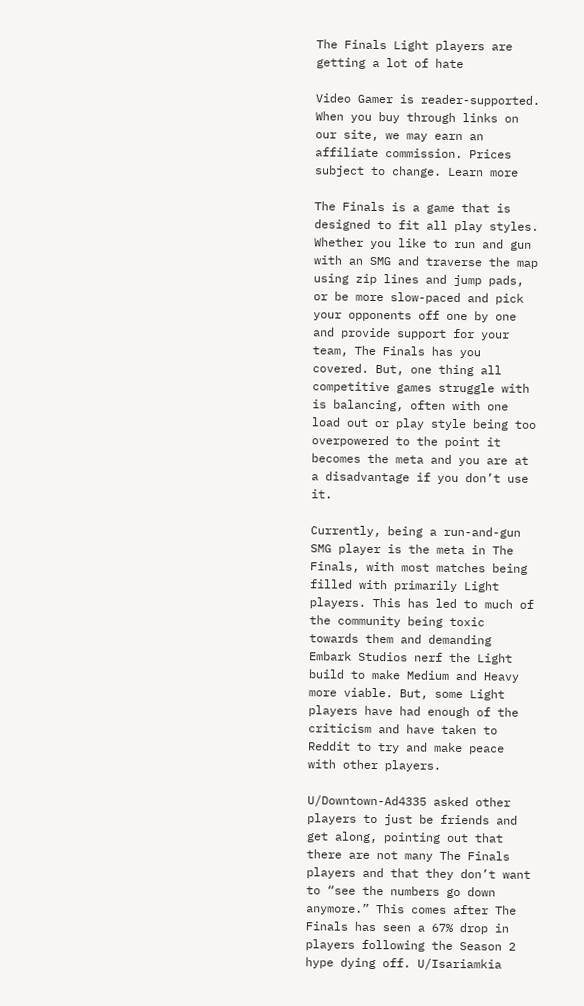The Finals Light players are getting a lot of hate

Video Gamer is reader-supported. When you buy through links on our site, we may earn an affiliate commission. Prices subject to change. Learn more

The Finals is a game that is designed to fit all play styles. Whether you like to run and gun with an SMG and traverse the map using zip lines and jump pads, or be more slow-paced and pick your opponents off one by one and provide support for your team, The Finals has you covered. But, one thing all competitive games struggle with is balancing, often with one load out or play style being too overpowered to the point it becomes the meta and you are at a disadvantage if you don’t use it.

Currently, being a run-and-gun SMG player is the meta in The Finals, with most matches being filled with primarily Light players. This has led to much of the community being toxic towards them and demanding Embark Studios nerf the Light build to make Medium and Heavy more viable. But, some Light players have had enough of the criticism and have taken to Reddit to try and make peace with other players.

U/Downtown-Ad4335 asked other players to just be friends and get along, pointing out that there are not many The Finals players and that they don’t want to “see the numbers go down anymore.” This comes after The Finals has seen a 67% drop in players following the Season 2 hype dying off. U/Isariamkia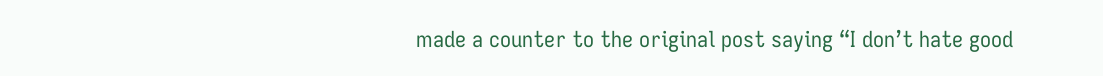made a counter to the original post saying “I don’t hate good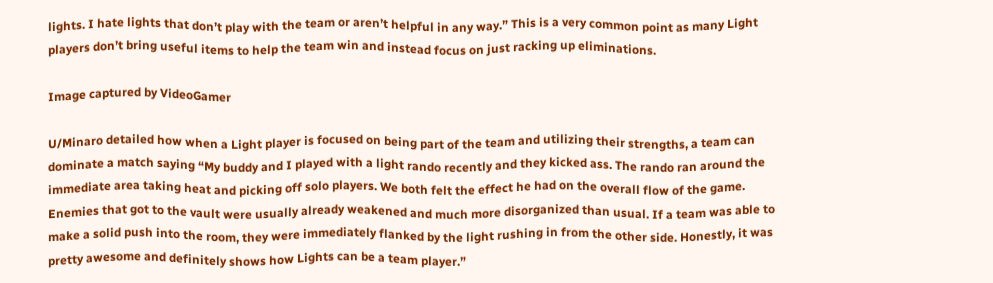lights. I hate lights that don’t play with the team or aren’t helpful in any way.” This is a very common point as many Light players don’t bring useful items to help the team win and instead focus on just racking up eliminations.

Image captured by VideoGamer

U/Minaro detailed how when a Light player is focused on being part of the team and utilizing their strengths, a team can dominate a match saying “My buddy and I played with a light rando recently and they kicked ass. The rando ran around the immediate area taking heat and picking off solo players. We both felt the effect he had on the overall flow of the game. Enemies that got to the vault were usually already weakened and much more disorganized than usual. If a team was able to make a solid push into the room, they were immediately flanked by the light rushing in from the other side. Honestly, it was pretty awesome and definitely shows how Lights can be a team player.”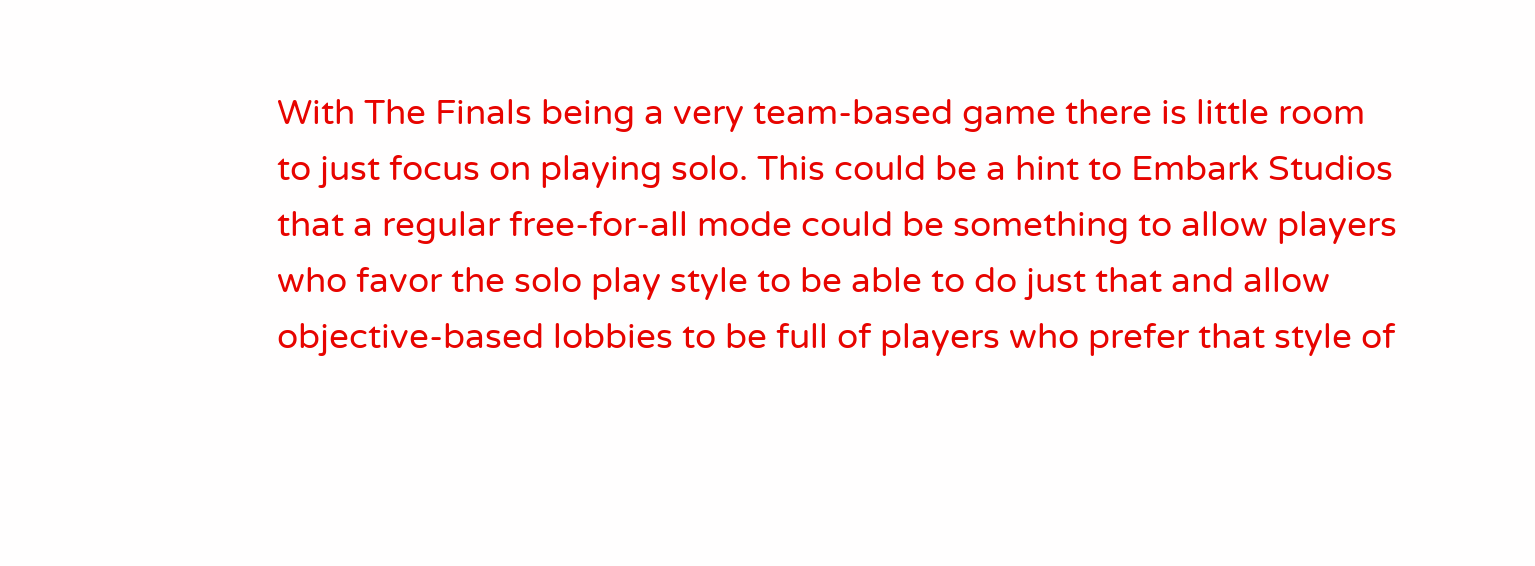With The Finals being a very team-based game there is little room to just focus on playing solo. This could be a hint to Embark Studios that a regular free-for-all mode could be something to allow players who favor the solo play style to be able to do just that and allow objective-based lobbies to be full of players who prefer that style of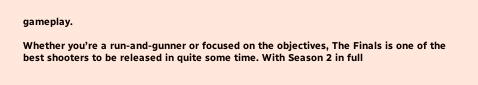gameplay.

Whether you’re a run-and-gunner or focused on the objectives, The Finals is one of the best shooters to be released in quite some time. With Season 2 in full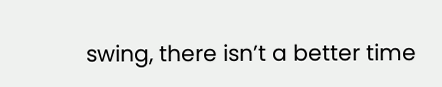swing, there isn’t a better time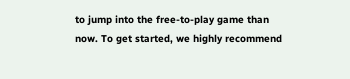to jump into the free-to-play game than now. To get started, we highly recommend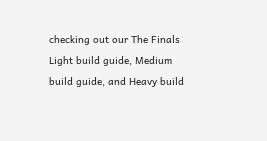checking out our The Finals Light build guide, Medium build guide, and Heavy build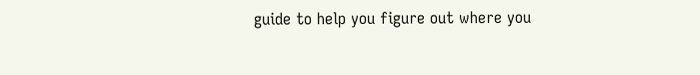guide to help you figure out where you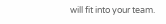will fit into your team.